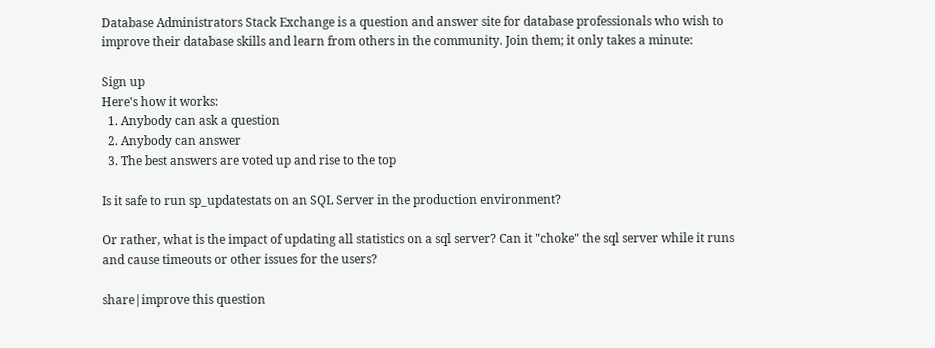Database Administrators Stack Exchange is a question and answer site for database professionals who wish to improve their database skills and learn from others in the community. Join them; it only takes a minute:

Sign up
Here's how it works:
  1. Anybody can ask a question
  2. Anybody can answer
  3. The best answers are voted up and rise to the top

Is it safe to run sp_updatestats on an SQL Server in the production environment?

Or rather, what is the impact of updating all statistics on a sql server? Can it "choke" the sql server while it runs and cause timeouts or other issues for the users?

share|improve this question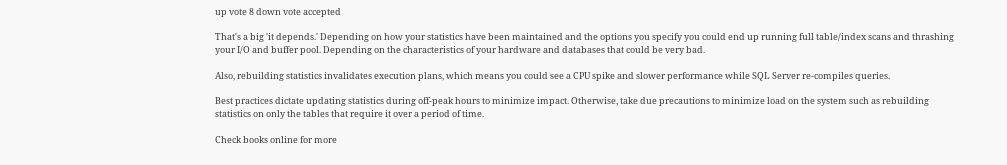up vote 8 down vote accepted

That's a big 'it depends.' Depending on how your statistics have been maintained and the options you specify you could end up running full table/index scans and thrashing your I/O and buffer pool. Depending on the characteristics of your hardware and databases that could be very bad.

Also, rebuilding statistics invalidates execution plans, which means you could see a CPU spike and slower performance while SQL Server re-compiles queries.

Best practices dictate updating statistics during off-peak hours to minimize impact. Otherwise, take due precautions to minimize load on the system such as rebuilding statistics on only the tables that require it over a period of time.

Check books online for more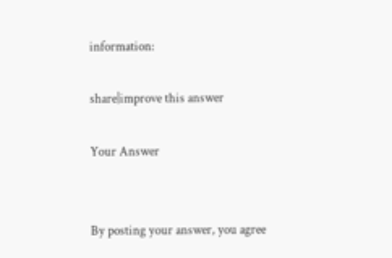information:

share|improve this answer

Your Answer


By posting your answer, you agree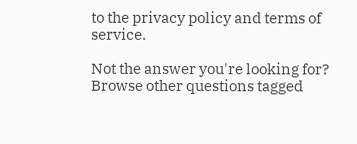to the privacy policy and terms of service.

Not the answer you're looking for? Browse other questions tagged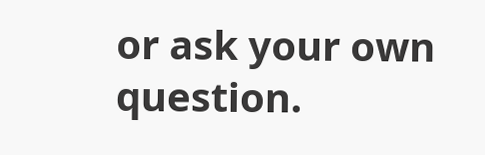or ask your own question.